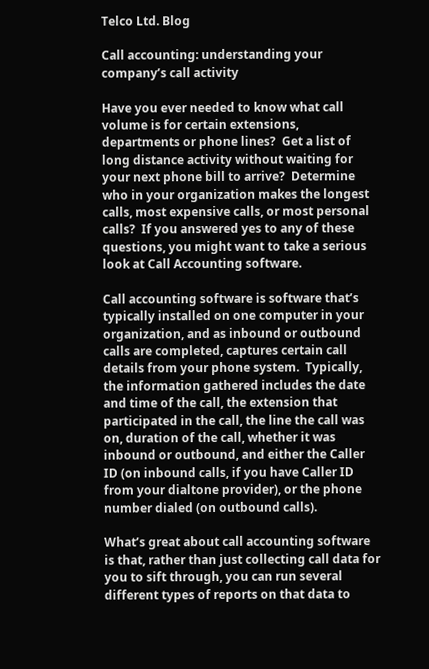Telco Ltd. Blog

Call accounting: understanding your company’s call activity

Have you ever needed to know what call volume is for certain extensions, departments or phone lines?  Get a list of long distance activity without waiting for your next phone bill to arrive?  Determine who in your organization makes the longest calls, most expensive calls, or most personal calls?  If you answered yes to any of these questions, you might want to take a serious look at Call Accounting software.

Call accounting software is software that’s typically installed on one computer in your organization, and as inbound or outbound calls are completed, captures certain call details from your phone system.  Typically, the information gathered includes the date and time of the call, the extension that participated in the call, the line the call was on, duration of the call, whether it was inbound or outbound, and either the Caller ID (on inbound calls, if you have Caller ID from your dialtone provider), or the phone number dialed (on outbound calls).

What’s great about call accounting software is that, rather than just collecting call data for you to sift through, you can run several different types of reports on that data to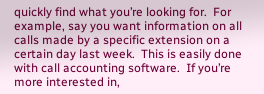quickly find what you’re looking for.  For example, say you want information on all calls made by a specific extension on a certain day last week.  This is easily done with call accounting software.  If you’re more interested in,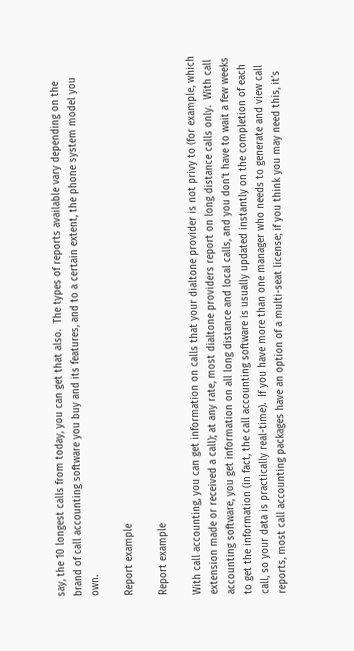say, the 10 longest calls from today, you can get that also.  The types of reports available vary depending on the brand of call accounting software you buy and its features, and to a certain extent, the phone system model you own.

Report example

Report example

With call accounting, you can get information on calls that your dialtone provider is not privy to (for example, which extension made or received a call); at any rate, most dialtone providers report on long distance calls only.  With call accounting software, you get information on all long distance and local calls, and you don’t have to wait a few weeks to get the information (in fact, the call accounting software is usually updated instantly on the completion of each call, so your data is practically real-time).  If you have more than one manager who needs to generate and view call reports, most call accounting packages have an option of a multi-seat license; if you think you may need this, it’s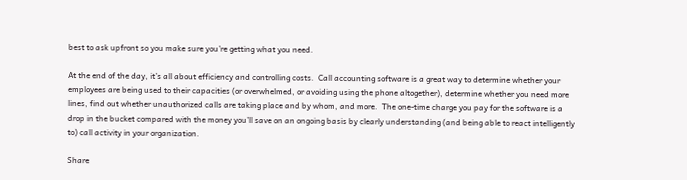best to ask upfront so you make sure you’re getting what you need.

At the end of the day, it’s all about efficiency and controlling costs.  Call accounting software is a great way to determine whether your employees are being used to their capacities (or overwhelmed, or avoiding using the phone altogether), determine whether you need more lines, find out whether unauthorized calls are taking place and by whom, and more.  The one-time charge you pay for the software is a drop in the bucket compared with the money you’ll save on an ongoing basis by clearly understanding (and being able to react intelligently to) call activity in your organization.

Share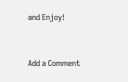and Enjoy!


Add a Comment